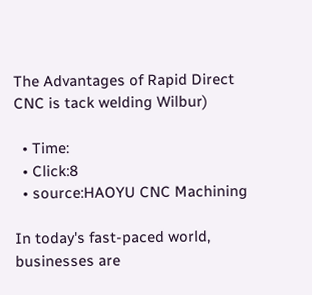The Advantages of Rapid Direct CNC is tack welding Wilbur)

  • Time:
  • Click:8
  • source:HAOYU CNC Machining

In today's fast-paced world, businesses are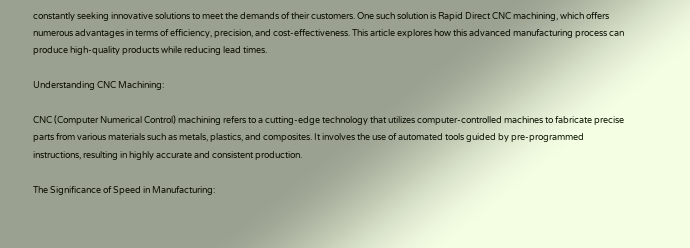constantly seeking innovative solutions to meet the demands of their customers. One such solution is Rapid Direct CNC machining, which offers numerous advantages in terms of efficiency, precision, and cost-effectiveness. This article explores how this advanced manufacturing process can produce high-quality products while reducing lead times.

Understanding CNC Machining:

CNC (Computer Numerical Control) machining refers to a cutting-edge technology that utilizes computer-controlled machines to fabricate precise parts from various materials such as metals, plastics, and composites. It involves the use of automated tools guided by pre-programmed instructions, resulting in highly accurate and consistent production.

The Significance of Speed in Manufacturing: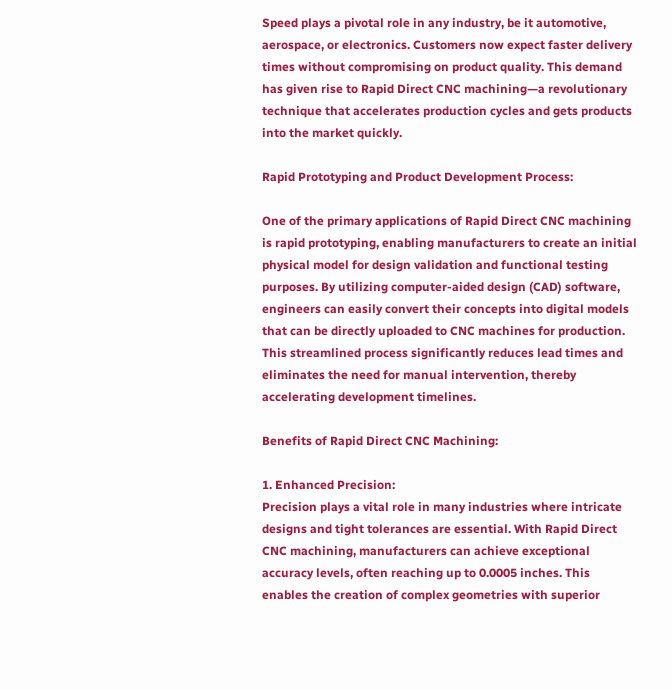Speed plays a pivotal role in any industry, be it automotive, aerospace, or electronics. Customers now expect faster delivery times without compromising on product quality. This demand has given rise to Rapid Direct CNC machining—a revolutionary technique that accelerates production cycles and gets products into the market quickly.

Rapid Prototyping and Product Development Process:

One of the primary applications of Rapid Direct CNC machining is rapid prototyping, enabling manufacturers to create an initial physical model for design validation and functional testing purposes. By utilizing computer-aided design (CAD) software, engineers can easily convert their concepts into digital models that can be directly uploaded to CNC machines for production. This streamlined process significantly reduces lead times and eliminates the need for manual intervention, thereby accelerating development timelines.

Benefits of Rapid Direct CNC Machining:

1. Enhanced Precision:
Precision plays a vital role in many industries where intricate designs and tight tolerances are essential. With Rapid Direct CNC machining, manufacturers can achieve exceptional accuracy levels, often reaching up to 0.0005 inches. This enables the creation of complex geometries with superior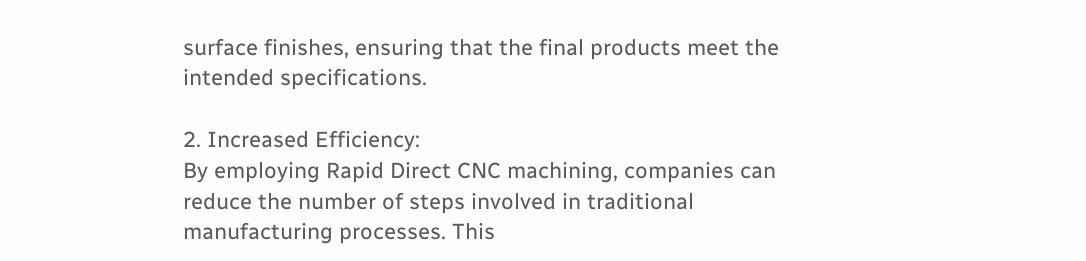surface finishes, ensuring that the final products meet the intended specifications.

2. Increased Efficiency:
By employing Rapid Direct CNC machining, companies can reduce the number of steps involved in traditional manufacturing processes. This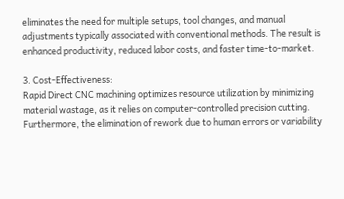eliminates the need for multiple setups, tool changes, and manual adjustments typically associated with conventional methods. The result is enhanced productivity, reduced labor costs, and faster time-to-market.

3. Cost-Effectiveness:
Rapid Direct CNC machining optimizes resource utilization by minimizing material wastage, as it relies on computer-controlled precision cutting. Furthermore, the elimination of rework due to human errors or variability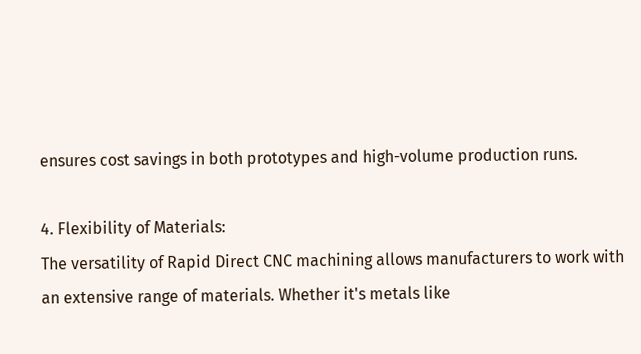ensures cost savings in both prototypes and high-volume production runs.

4. Flexibility of Materials:
The versatility of Rapid Direct CNC machining allows manufacturers to work with an extensive range of materials. Whether it's metals like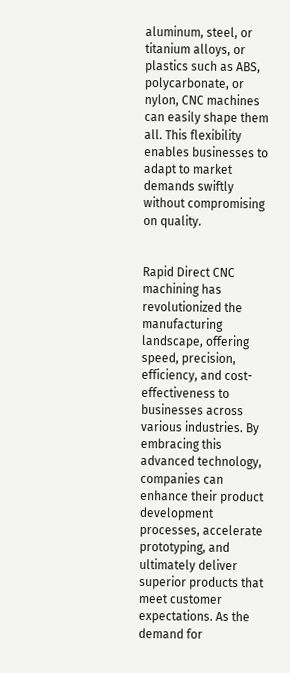aluminum, steel, or titanium alloys, or plastics such as ABS, polycarbonate, or nylon, CNC machines can easily shape them all. This flexibility enables businesses to adapt to market demands swiftly without compromising on quality.


Rapid Direct CNC machining has revolutionized the manufacturing landscape, offering speed, precision, efficiency, and cost-effectiveness to businesses across various industries. By embracing this advanced technology, companies can enhance their product development processes, accelerate prototyping, and ultimately deliver superior products that meet customer expectations. As the demand for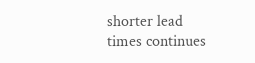shorter lead times continues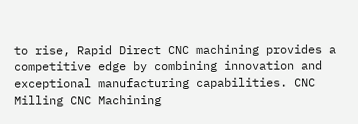to rise, Rapid Direct CNC machining provides a competitive edge by combining innovation and exceptional manufacturing capabilities. CNC Milling CNC Machining